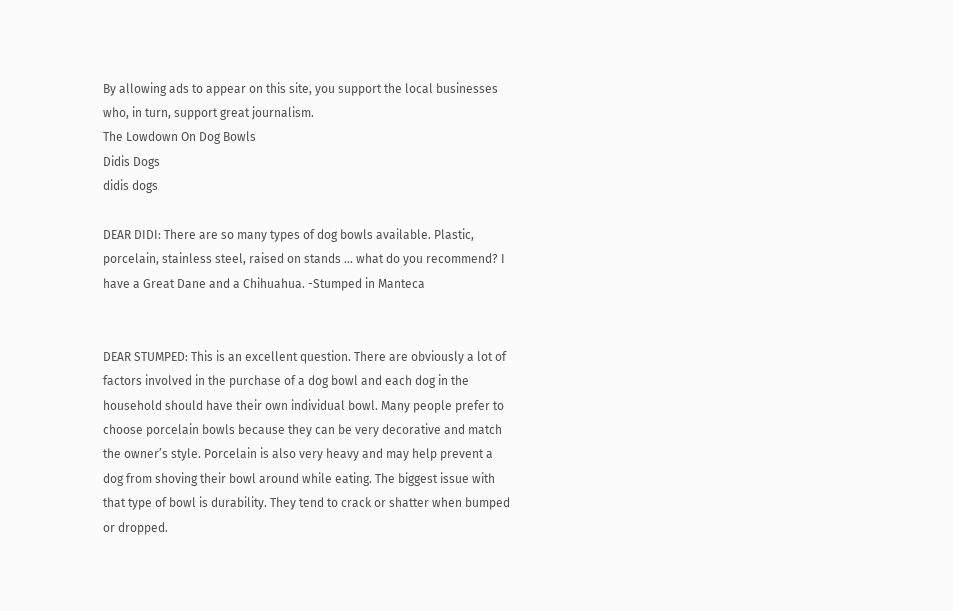By allowing ads to appear on this site, you support the local businesses who, in turn, support great journalism.
The Lowdown On Dog Bowls
Didis Dogs
didis dogs

DEAR DIDI: There are so many types of dog bowls available. Plastic, porcelain, stainless steel, raised on stands ... what do you recommend? I have a Great Dane and a Chihuahua. -Stumped in Manteca


DEAR STUMPED: This is an excellent question. There are obviously a lot of factors involved in the purchase of a dog bowl and each dog in the household should have their own individual bowl. Many people prefer to choose porcelain bowls because they can be very decorative and match the owner’s style. Porcelain is also very heavy and may help prevent a dog from shoving their bowl around while eating. The biggest issue with that type of bowl is durability. They tend to crack or shatter when bumped or dropped.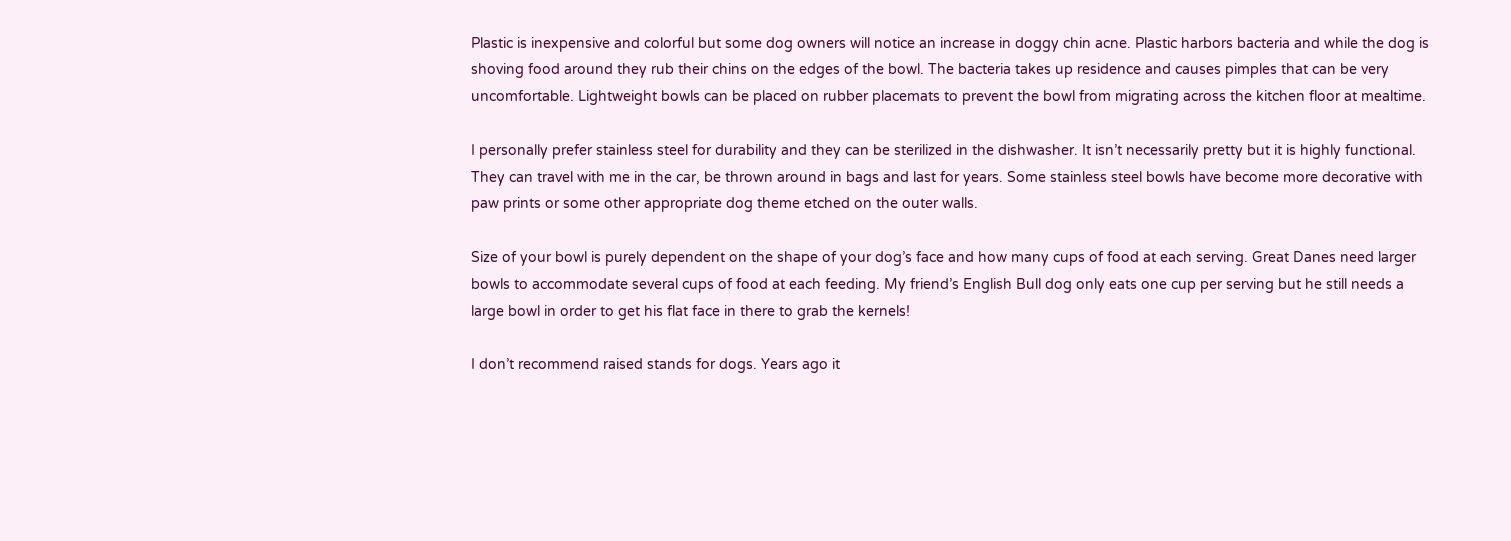Plastic is inexpensive and colorful but some dog owners will notice an increase in doggy chin acne. Plastic harbors bacteria and while the dog is shoving food around they rub their chins on the edges of the bowl. The bacteria takes up residence and causes pimples that can be very uncomfortable. Lightweight bowls can be placed on rubber placemats to prevent the bowl from migrating across the kitchen floor at mealtime.

I personally prefer stainless steel for durability and they can be sterilized in the dishwasher. It isn’t necessarily pretty but it is highly functional. They can travel with me in the car, be thrown around in bags and last for years. Some stainless steel bowls have become more decorative with paw prints or some other appropriate dog theme etched on the outer walls.

Size of your bowl is purely dependent on the shape of your dog’s face and how many cups of food at each serving. Great Danes need larger bowls to accommodate several cups of food at each feeding. My friend’s English Bull dog only eats one cup per serving but he still needs a large bowl in order to get his flat face in there to grab the kernels!

I don’t recommend raised stands for dogs. Years ago it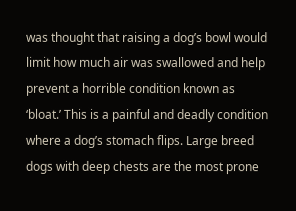was thought that raising a dog’s bowl would limit how much air was swallowed and help prevent a horrible condition known as ‘bloat.’ This is a painful and deadly condition where a dog’s stomach flips. Large breed dogs with deep chests are the most prone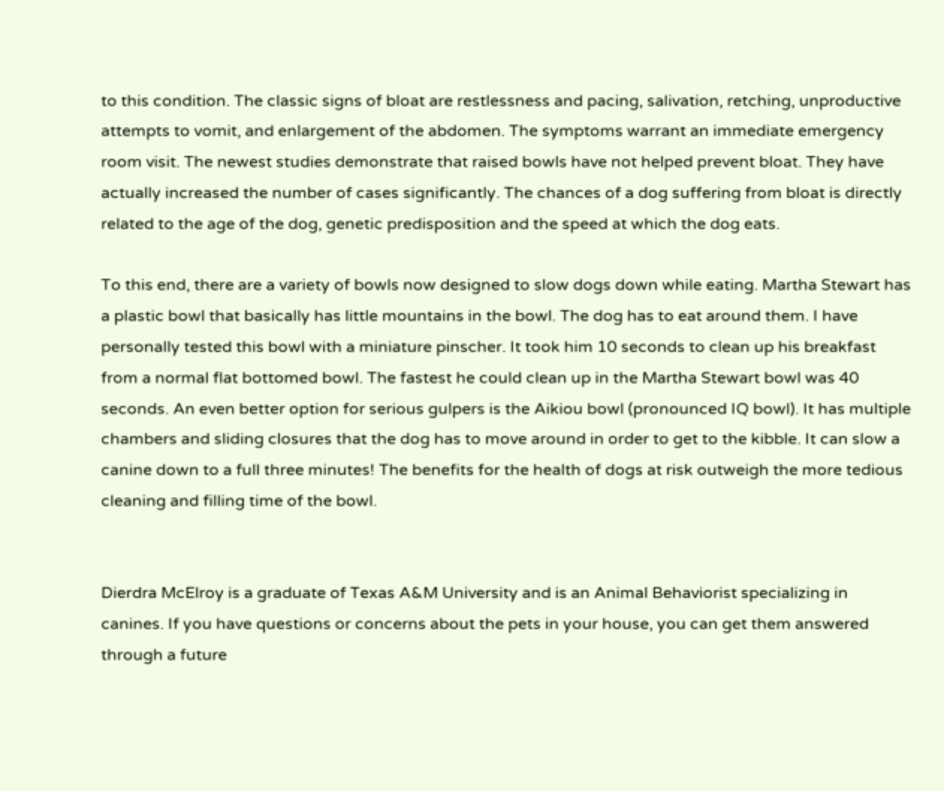to this condition. The classic signs of bloat are restlessness and pacing, salivation, retching, unproductive attempts to vomit, and enlargement of the abdomen. The symptoms warrant an immediate emergency room visit. The newest studies demonstrate that raised bowls have not helped prevent bloat. They have actually increased the number of cases significantly. The chances of a dog suffering from bloat is directly related to the age of the dog, genetic predisposition and the speed at which the dog eats.

To this end, there are a variety of bowls now designed to slow dogs down while eating. Martha Stewart has a plastic bowl that basically has little mountains in the bowl. The dog has to eat around them. I have personally tested this bowl with a miniature pinscher. It took him 10 seconds to clean up his breakfast from a normal flat bottomed bowl. The fastest he could clean up in the Martha Stewart bowl was 40 seconds. An even better option for serious gulpers is the Aikiou bowl (pronounced IQ bowl). It has multiple chambers and sliding closures that the dog has to move around in order to get to the kibble. It can slow a canine down to a full three minutes! The benefits for the health of dogs at risk outweigh the more tedious cleaning and filling time of the bowl.


Dierdra McElroy is a graduate of Texas A&M University and is an Animal Behaviorist specializing in canines. If you have questions or concerns about the pets in your house, you can get them answered through a future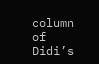column of Didi’s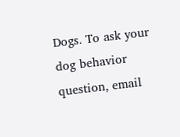Dogs. To ask your dog behavior question, email